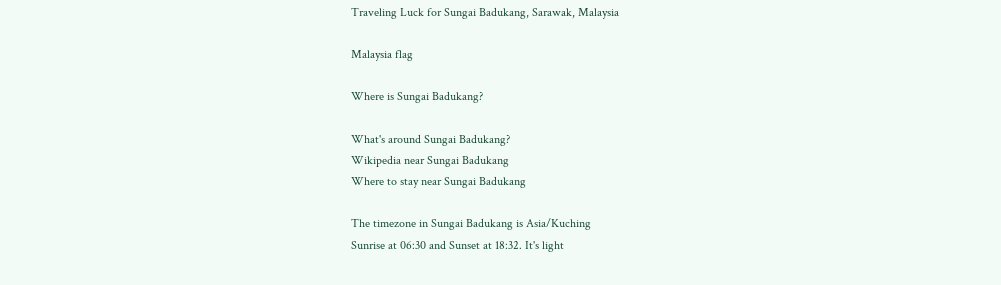Traveling Luck for Sungai Badukang, Sarawak, Malaysia

Malaysia flag

Where is Sungai Badukang?

What's around Sungai Badukang?
Wikipedia near Sungai Badukang
Where to stay near Sungai Badukang

The timezone in Sungai Badukang is Asia/Kuching
Sunrise at 06:30 and Sunset at 18:32. It's light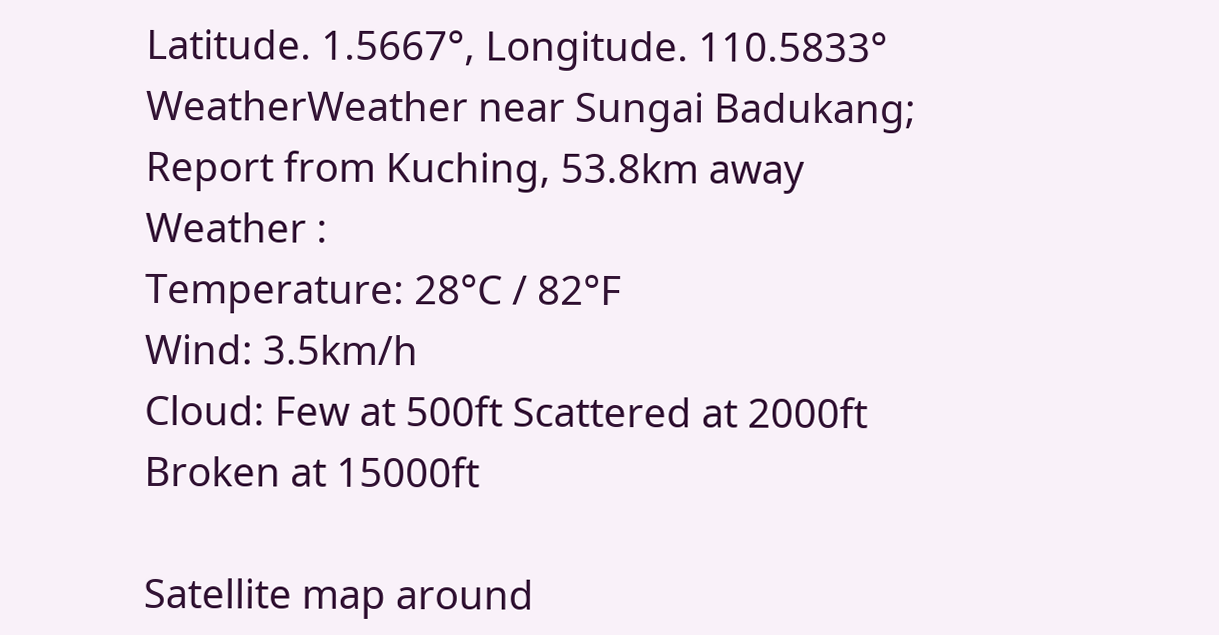Latitude. 1.5667°, Longitude. 110.5833°
WeatherWeather near Sungai Badukang; Report from Kuching, 53.8km away
Weather :
Temperature: 28°C / 82°F
Wind: 3.5km/h
Cloud: Few at 500ft Scattered at 2000ft Broken at 15000ft

Satellite map around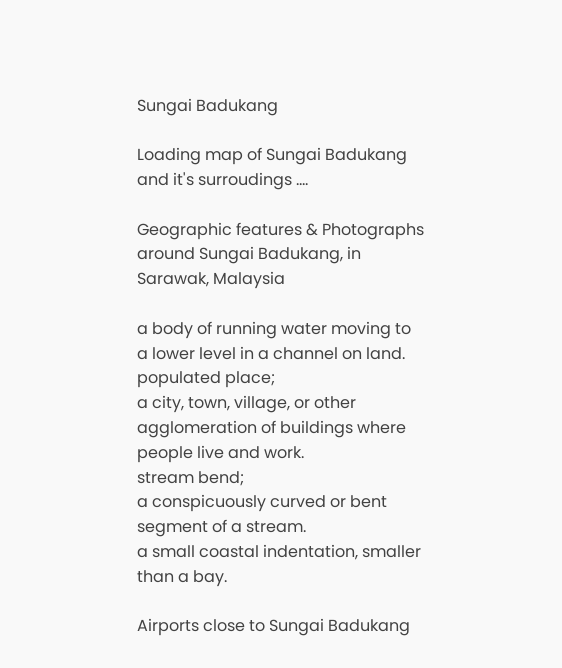Sungai Badukang

Loading map of Sungai Badukang and it's surroudings ....

Geographic features & Photographs around Sungai Badukang, in Sarawak, Malaysia

a body of running water moving to a lower level in a channel on land.
populated place;
a city, town, village, or other agglomeration of buildings where people live and work.
stream bend;
a conspicuously curved or bent segment of a stream.
a small coastal indentation, smaller than a bay.

Airports close to Sungai Badukang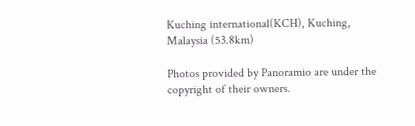Kuching international(KCH), Kuching, Malaysia (53.8km)

Photos provided by Panoramio are under the copyright of their owners.